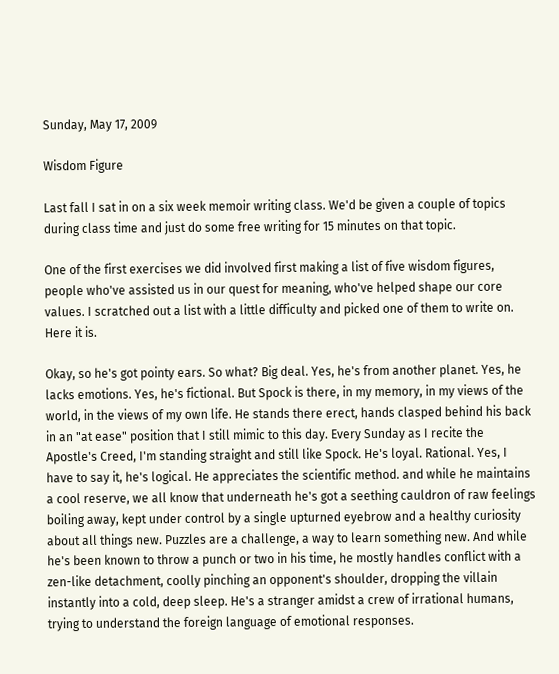Sunday, May 17, 2009

Wisdom Figure

Last fall I sat in on a six week memoir writing class. We'd be given a couple of topics during class time and just do some free writing for 15 minutes on that topic.

One of the first exercises we did involved first making a list of five wisdom figures, people who've assisted us in our quest for meaning, who've helped shape our core values. I scratched out a list with a little difficulty and picked one of them to write on. Here it is.

Okay, so he's got pointy ears. So what? Big deal. Yes, he's from another planet. Yes, he lacks emotions. Yes, he's fictional. But Spock is there, in my memory, in my views of the world, in the views of my own life. He stands there erect, hands clasped behind his back in an "at ease" position that I still mimic to this day. Every Sunday as I recite the Apostle's Creed, I'm standing straight and still like Spock. He's loyal. Rational. Yes, I have to say it, he's logical. He appreciates the scientific method. and while he maintains a cool reserve, we all know that underneath he's got a seething cauldron of raw feelings boiling away, kept under control by a single upturned eyebrow and a healthy curiosity about all things new. Puzzles are a challenge, a way to learn something new. And while he's been known to throw a punch or two in his time, he mostly handles conflict with a zen-like detachment, coolly pinching an opponent's shoulder, dropping the villain instantly into a cold, deep sleep. He's a stranger amidst a crew of irrational humans, trying to understand the foreign language of emotional responses.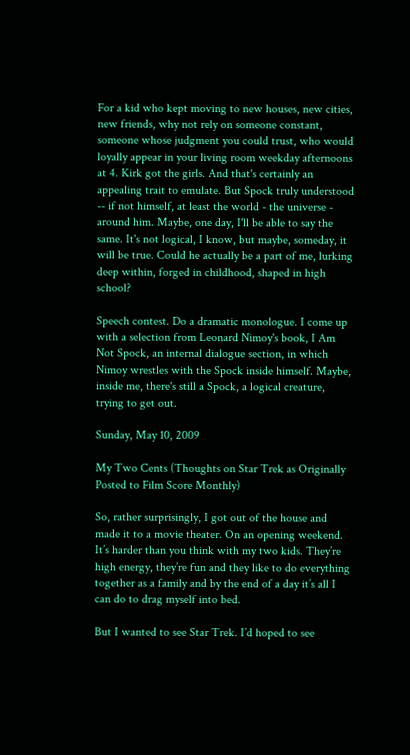For a kid who kept moving to new houses, new cities, new friends, why not rely on someone constant, someone whose judgment you could trust, who would loyally appear in your living room weekday afternoons at 4. Kirk got the girls. And that's certainly an appealing trait to emulate. But Spock truly understood -- if not himself, at least the world - the universe - around him. Maybe, one day, I'll be able to say the same. It's not logical, I know, but maybe, someday, it will be true. Could he actually be a part of me, lurking deep within, forged in childhood, shaped in high school?

Speech contest. Do a dramatic monologue. I come up with a selection from Leonard Nimoy's book, I Am Not Spock, an internal dialogue section, in which Nimoy wrestles with the Spock inside himself. Maybe, inside me, there's still a Spock, a logical creature, trying to get out.

Sunday, May 10, 2009

My Two Cents (Thoughts on Star Trek as Originally Posted to Film Score Monthly)

So, rather surprisingly, I got out of the house and made it to a movie theater. On an opening weekend. It’s harder than you think with my two kids. They’re high energy, they’re fun and they like to do everything together as a family and by the end of a day it’s all I can do to drag myself into bed.

But I wanted to see Star Trek. I’d hoped to see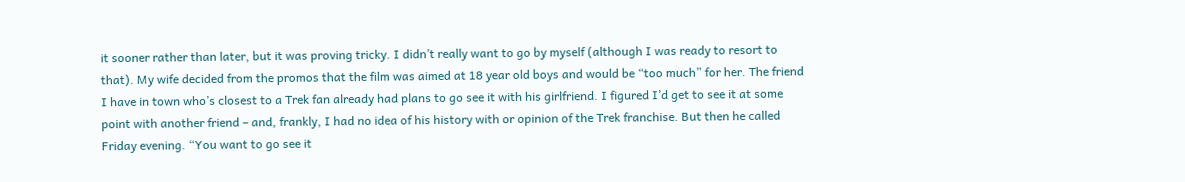it sooner rather than later, but it was proving tricky. I didn’t really want to go by myself (although I was ready to resort to that). My wife decided from the promos that the film was aimed at 18 year old boys and would be “too much” for her. The friend I have in town who’s closest to a Trek fan already had plans to go see it with his girlfriend. I figured I’d get to see it at some point with another friend – and, frankly, I had no idea of his history with or opinion of the Trek franchise. But then he called Friday evening. “You want to go see it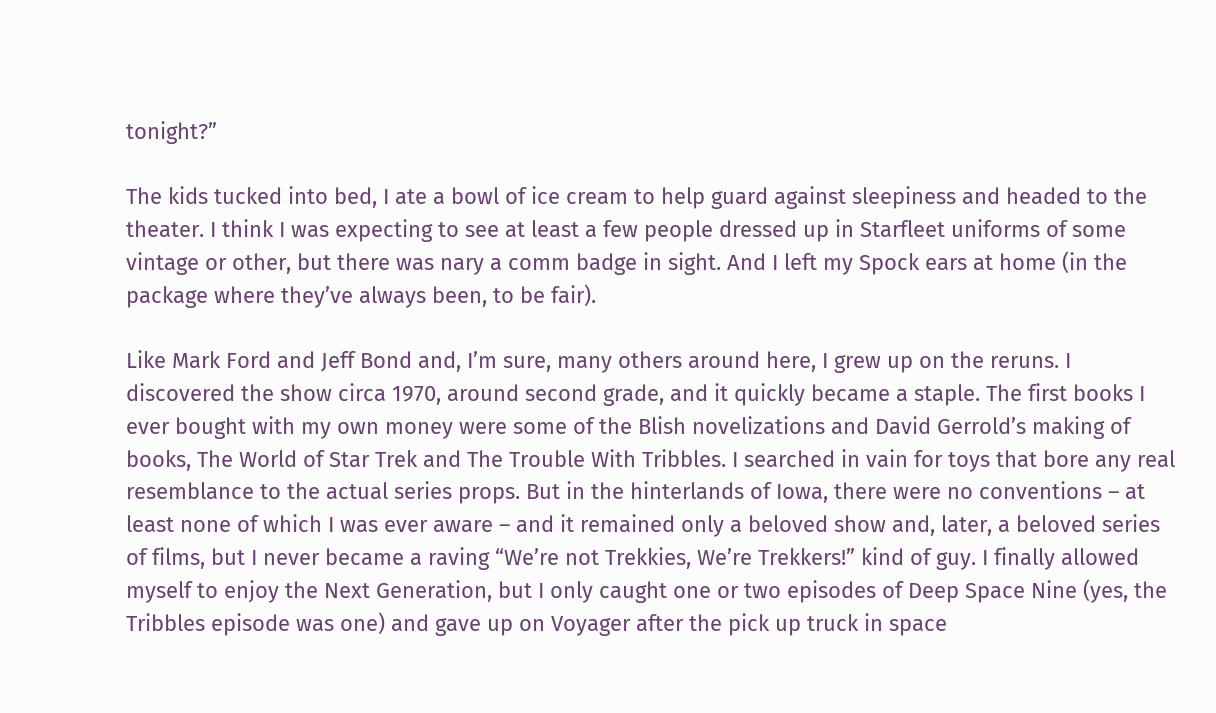tonight?”

The kids tucked into bed, I ate a bowl of ice cream to help guard against sleepiness and headed to the theater. I think I was expecting to see at least a few people dressed up in Starfleet uniforms of some vintage or other, but there was nary a comm badge in sight. And I left my Spock ears at home (in the package where they’ve always been, to be fair).

Like Mark Ford and Jeff Bond and, I’m sure, many others around here, I grew up on the reruns. I discovered the show circa 1970, around second grade, and it quickly became a staple. The first books I ever bought with my own money were some of the Blish novelizations and David Gerrold’s making of books, The World of Star Trek and The Trouble With Tribbles. I searched in vain for toys that bore any real resemblance to the actual series props. But in the hinterlands of Iowa, there were no conventions – at least none of which I was ever aware – and it remained only a beloved show and, later, a beloved series of films, but I never became a raving “We’re not Trekkies, We’re Trekkers!” kind of guy. I finally allowed myself to enjoy the Next Generation, but I only caught one or two episodes of Deep Space Nine (yes, the Tribbles episode was one) and gave up on Voyager after the pick up truck in space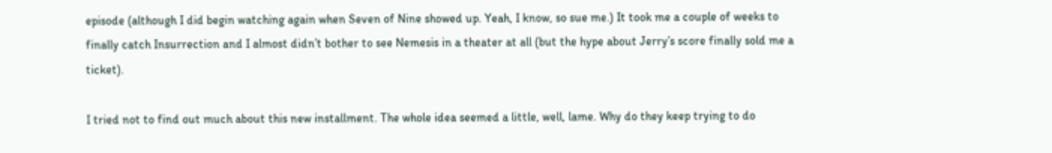episode (although I did begin watching again when Seven of Nine showed up. Yeah, I know, so sue me.) It took me a couple of weeks to finally catch Insurrection and I almost didn’t bother to see Nemesis in a theater at all (but the hype about Jerry’s score finally sold me a ticket).

I tried not to find out much about this new installment. The whole idea seemed a little, well, lame. Why do they keep trying to do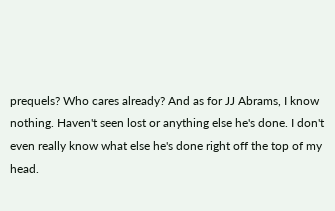prequels? Who cares already? And as for JJ Abrams, I know nothing. Haven't seen lost or anything else he's done. I don't even really know what else he's done right off the top of my head.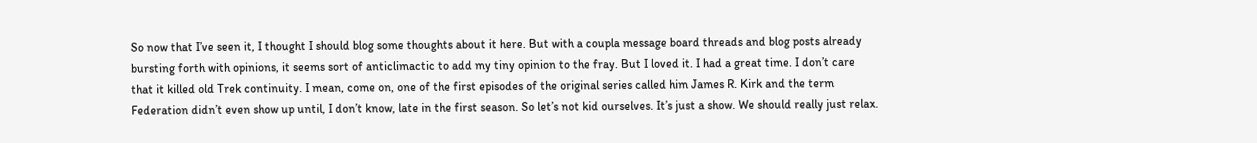So now that I’ve seen it, I thought I should blog some thoughts about it here. But with a coupla message board threads and blog posts already bursting forth with opinions, it seems sort of anticlimactic to add my tiny opinion to the fray. But I loved it. I had a great time. I don’t care that it killed old Trek continuity. I mean, come on, one of the first episodes of the original series called him James R. Kirk and the term Federation didn’t even show up until, I don’t know, late in the first season. So let’s not kid ourselves. It’s just a show. We should really just relax.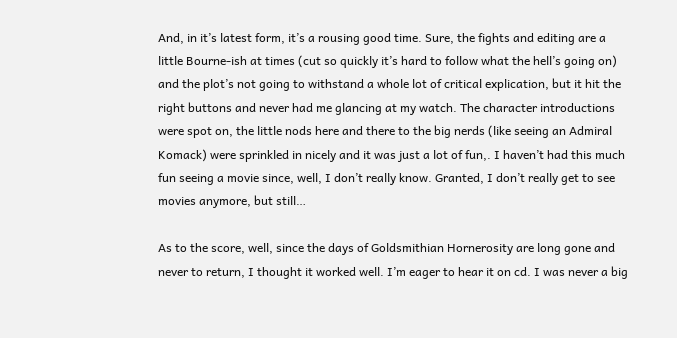And, in it’s latest form, it’s a rousing good time. Sure, the fights and editing are a little Bourne-ish at times (cut so quickly it’s hard to follow what the hell’s going on) and the plot’s not going to withstand a whole lot of critical explication, but it hit the right buttons and never had me glancing at my watch. The character introductions were spot on, the little nods here and there to the big nerds (like seeing an Admiral Komack) were sprinkled in nicely and it was just a lot of fun,. I haven’t had this much fun seeing a movie since, well, I don’t really know. Granted, I don’t really get to see movies anymore, but still…

As to the score, well, since the days of Goldsmithian Hornerosity are long gone and never to return, I thought it worked well. I’m eager to hear it on cd. I was never a big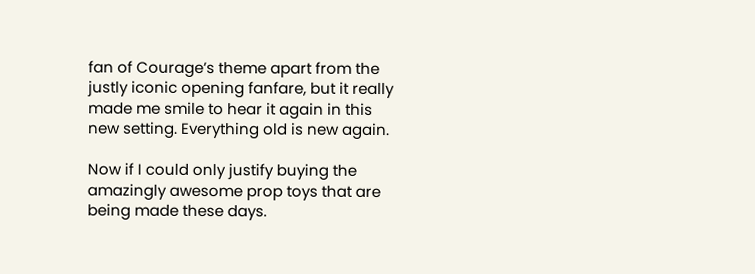fan of Courage’s theme apart from the justly iconic opening fanfare, but it really made me smile to hear it again in this new setting. Everything old is new again.

Now if I could only justify buying the amazingly awesome prop toys that are being made these days.